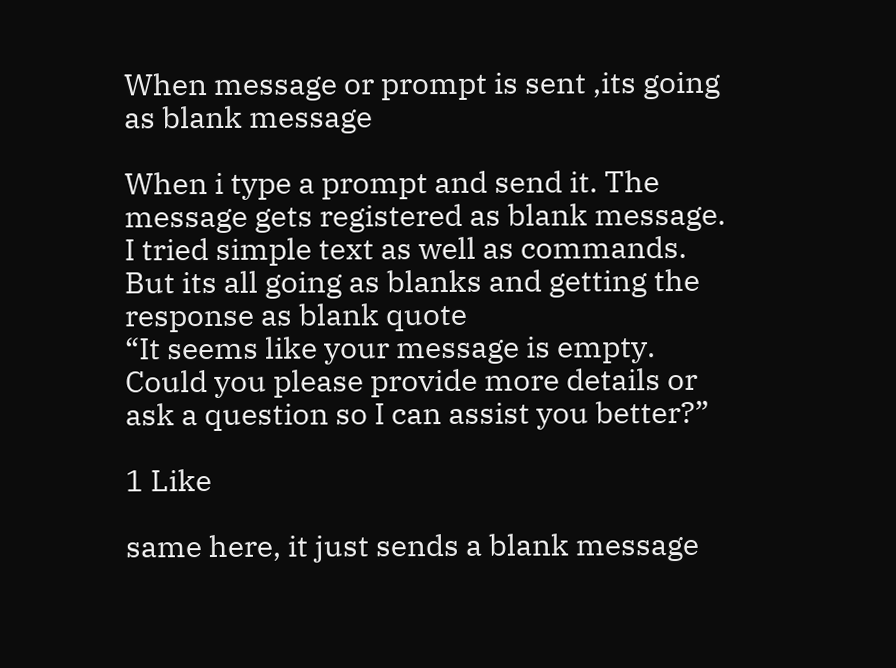When message or prompt is sent ,its going as blank message

When i type a prompt and send it. The message gets registered as blank message. I tried simple text as well as commands. But its all going as blanks and getting the response as blank quote
“It seems like your message is empty. Could you please provide more details or ask a question so I can assist you better?”

1 Like

same here, it just sends a blank message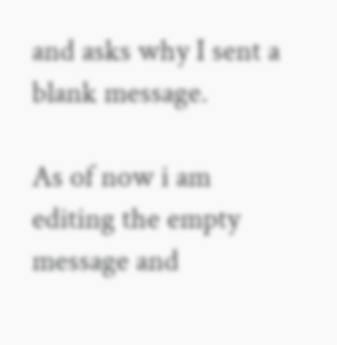and asks why I sent a blank message.

As of now i am editing the empty message and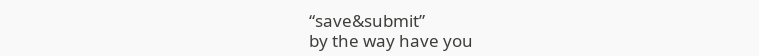“save&submit”
by the way have you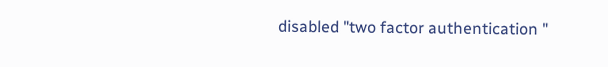disabled "two factor authentication "